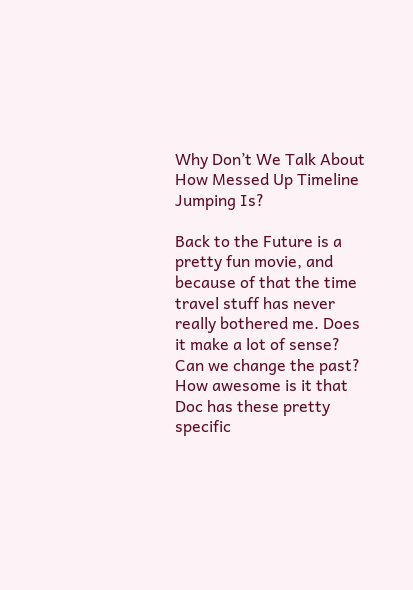Why Don’t We Talk About How Messed Up Timeline Jumping Is?

Back to the Future is a pretty fun movie, and because of that the time travel stuff has never really bothered me. Does it make a lot of sense? Can we change the past? How awesome is it that Doc has these pretty specific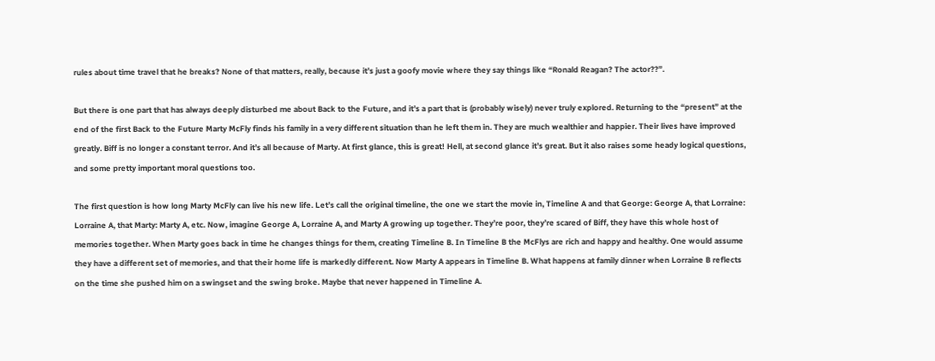rules about time travel that he breaks? None of that matters, really, because it’s just a goofy movie where they say things like “Ronald Reagan? The actor??”.

But there is one part that has always deeply disturbed me about Back to the Future, and it’s a part that is (probably wisely) never truly explored. Returning to the “present” at the end of the first Back to the Future Marty McFly finds his family in a very different situation than he left them in. They are much wealthier and happier. Their lives have improved greatly. Biff is no longer a constant terror. And it’s all because of Marty. At first glance, this is great! Hell, at second glance it’s great. But it also raises some heady logical questions, and some pretty important moral questions too.

The first question is how long Marty McFly can live his new life. Let’s call the original timeline, the one we start the movie in, Timeline A and that George: George A, that Lorraine: Lorraine A, that Marty: Marty A, etc. Now, imagine George A, Lorraine A, and Marty A growing up together. They’re poor, they’re scared of Biff, they have this whole host of memories together. When Marty goes back in time he changes things for them, creating Timeline B. In Timeline B the McFlys are rich and happy and healthy. One would assume they have a different set of memories, and that their home life is markedly different. Now Marty A appears in Timeline B. What happens at family dinner when Lorraine B reflects on the time she pushed him on a swingset and the swing broke. Maybe that never happened in Timeline A.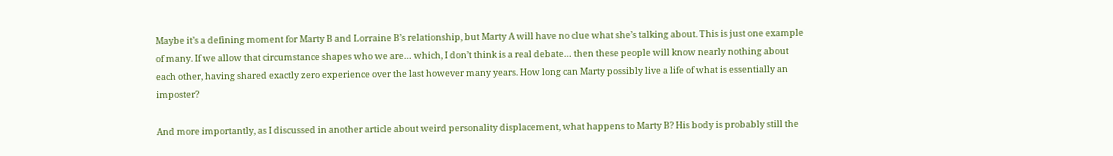Maybe it’s a defining moment for Marty B and Lorraine B’s relationship, but Marty A will have no clue what she’s talking about. This is just one example of many. If we allow that circumstance shapes who we are… which, I don’t think is a real debate… then these people will know nearly nothing about each other, having shared exactly zero experience over the last however many years. How long can Marty possibly live a life of what is essentially an imposter?

And more importantly, as I discussed in another article about weird personality displacement, what happens to Marty B? His body is probably still the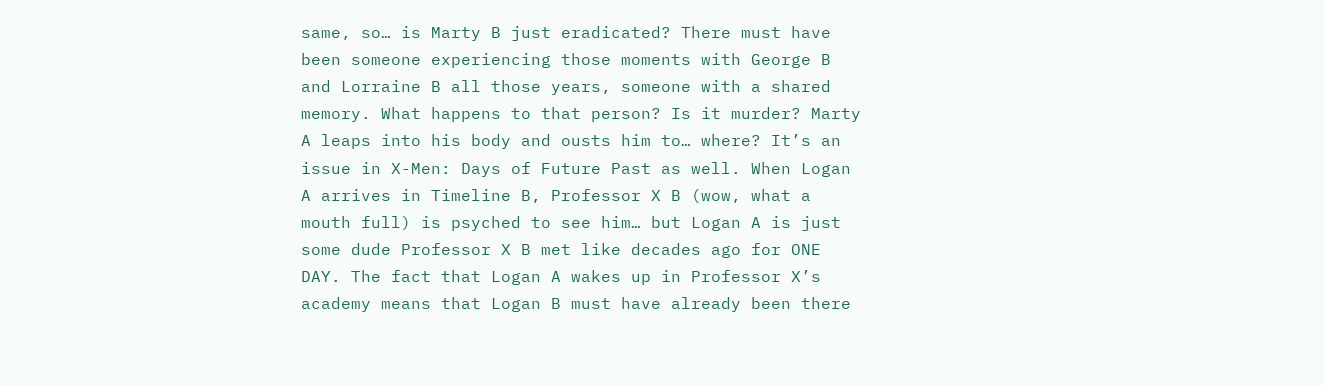same, so… is Marty B just eradicated? There must have been someone experiencing those moments with George B and Lorraine B all those years, someone with a shared memory. What happens to that person? Is it murder? Marty A leaps into his body and ousts him to… where? It’s an issue in X-Men: Days of Future Past as well. When Logan A arrives in Timeline B, Professor X B (wow, what a mouth full) is psyched to see him… but Logan A is just some dude Professor X B met like decades ago for ONE DAY. The fact that Logan A wakes up in Professor X’s academy means that Logan B must have already been there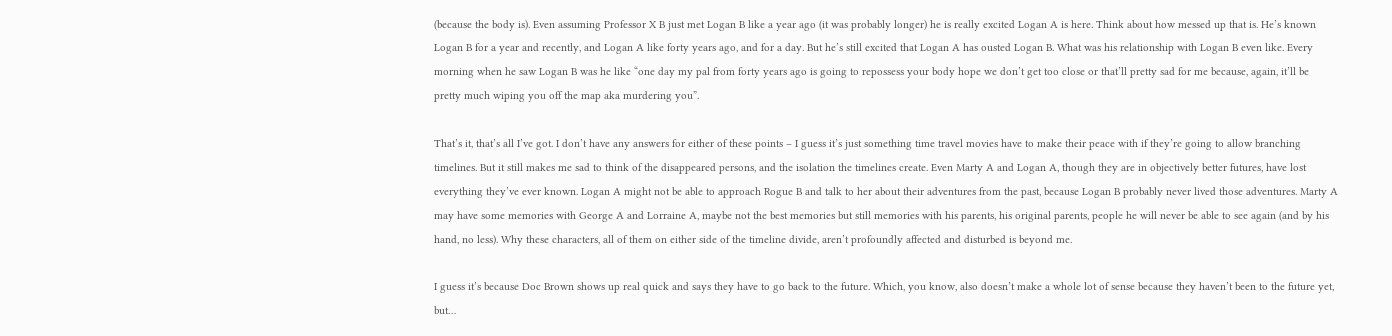(because the body is). Even assuming Professor X B just met Logan B like a year ago (it was probably longer) he is really excited Logan A is here. Think about how messed up that is. He’s known Logan B for a year and recently, and Logan A like forty years ago, and for a day. But he’s still excited that Logan A has ousted Logan B. What was his relationship with Logan B even like. Every morning when he saw Logan B was he like “one day my pal from forty years ago is going to repossess your body hope we don’t get too close or that’ll pretty sad for me because, again, it’ll be pretty much wiping you off the map aka murdering you”.

That’s it, that’s all I’ve got. I don’t have any answers for either of these points – I guess it’s just something time travel movies have to make their peace with if they’re going to allow branching timelines. But it still makes me sad to think of the disappeared persons, and the isolation the timelines create. Even Marty A and Logan A, though they are in objectively better futures, have lost everything they’ve ever known. Logan A might not be able to approach Rogue B and talk to her about their adventures from the past, because Logan B probably never lived those adventures. Marty A may have some memories with George A and Lorraine A, maybe not the best memories but still memories with his parents, his original parents, people he will never be able to see again (and by his hand, no less). Why these characters, all of them on either side of the timeline divide, aren’t profoundly affected and disturbed is beyond me.

I guess it’s because Doc Brown shows up real quick and says they have to go back to the future. Which, you know, also doesn’t make a whole lot of sense because they haven’t been to the future yet, but…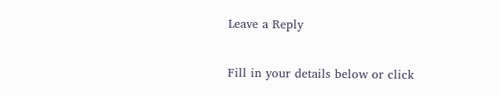Leave a Reply

Fill in your details below or click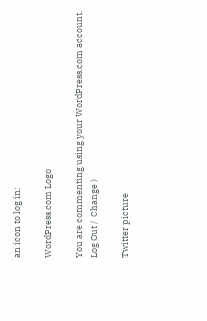an icon to log in:

WordPress.com Logo

You are commenting using your WordPress.com account. Log Out /  Change )

Twitter picture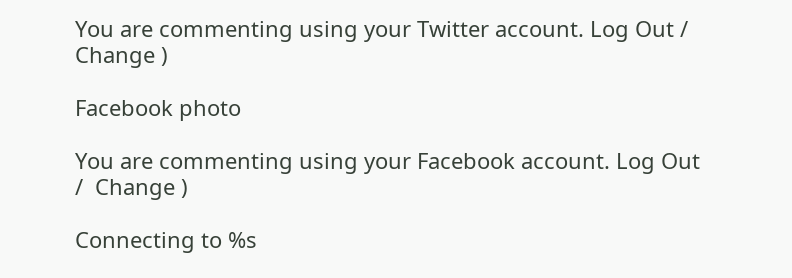You are commenting using your Twitter account. Log Out /  Change )

Facebook photo

You are commenting using your Facebook account. Log Out /  Change )

Connecting to %s